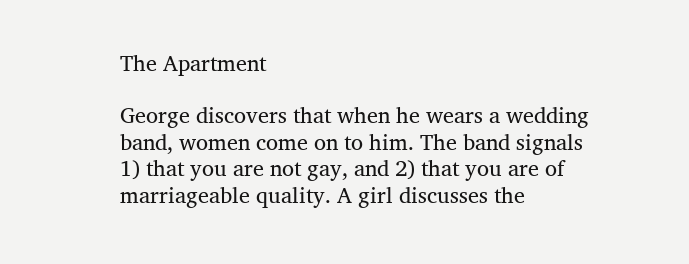The Apartment

George discovers that when he wears a wedding band, women come on to him. The band signals 1) that you are not gay, and 2) that you are of marriageable quality. A girl discusses the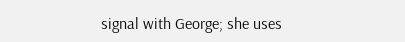signal with George; she uses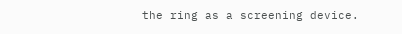the ring as a screening device.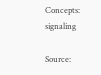Concepts: signaling

Source: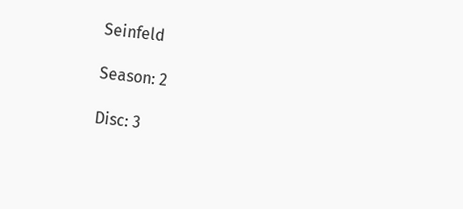Seinfeld

Season: 2

Disc: 3